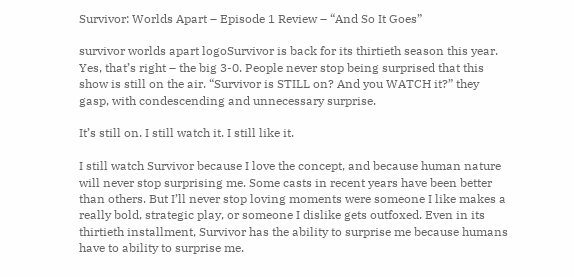Survivor: Worlds Apart – Episode 1 Review – “And So It Goes”

survivor worlds apart logoSurvivor is back for its thirtieth season this year. Yes, that’s right – the big 3-0. People never stop being surprised that this show is still on the air. “Survivor is STILL on? And you WATCH it?” they gasp, with condescending and unnecessary surprise.

It’s still on. I still watch it. I still like it.

I still watch Survivor because I love the concept, and because human nature will never stop surprising me. Some casts in recent years have been better than others. But I’ll never stop loving moments were someone I like makes a really bold, strategic play, or someone I dislike gets outfoxed. Even in its thirtieth installment, Survivor has the ability to surprise me because humans have to ability to surprise me.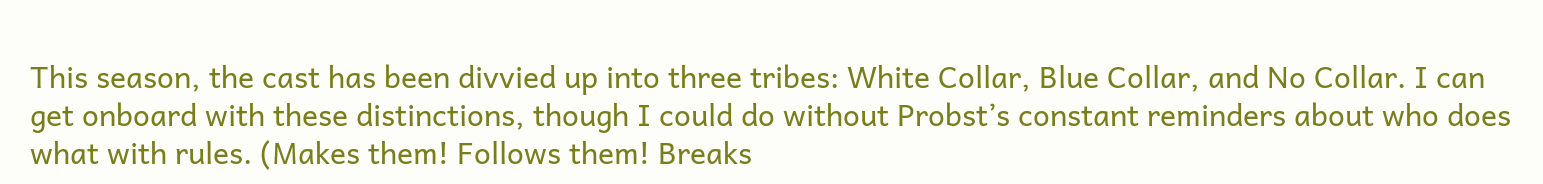This season, the cast has been divvied up into three tribes: White Collar, Blue Collar, and No Collar. I can get onboard with these distinctions, though I could do without Probst’s constant reminders about who does what with rules. (Makes them! Follows them! Breaks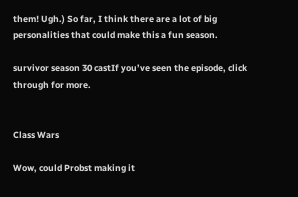them! Ugh.) So far, I think there are a lot of big personalities that could make this a fun season.

survivor season 30 castIf you’ve seen the episode, click through for more.


Class Wars

Wow, could Probst making it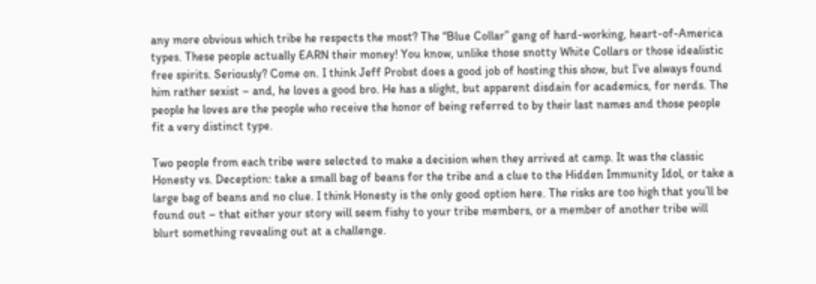any more obvious which tribe he respects the most? The “Blue Collar” gang of hard-working, heart-of-America types. These people actually EARN their money! You know, unlike those snotty White Collars or those idealistic free spirits. Seriously? Come on. I think Jeff Probst does a good job of hosting this show, but I’ve always found him rather sexist – and, he loves a good bro. He has a slight, but apparent disdain for academics, for nerds. The people he loves are the people who receive the honor of being referred to by their last names and those people fit a very distinct type.

Two people from each tribe were selected to make a decision when they arrived at camp. It was the classic Honesty vs. Deception: take a small bag of beans for the tribe and a clue to the Hidden Immunity Idol, or take a large bag of beans and no clue. I think Honesty is the only good option here. The risks are too high that you’ll be found out – that either your story will seem fishy to your tribe members, or a member of another tribe will blurt something revealing out at a challenge.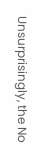Unsurprisingly, the No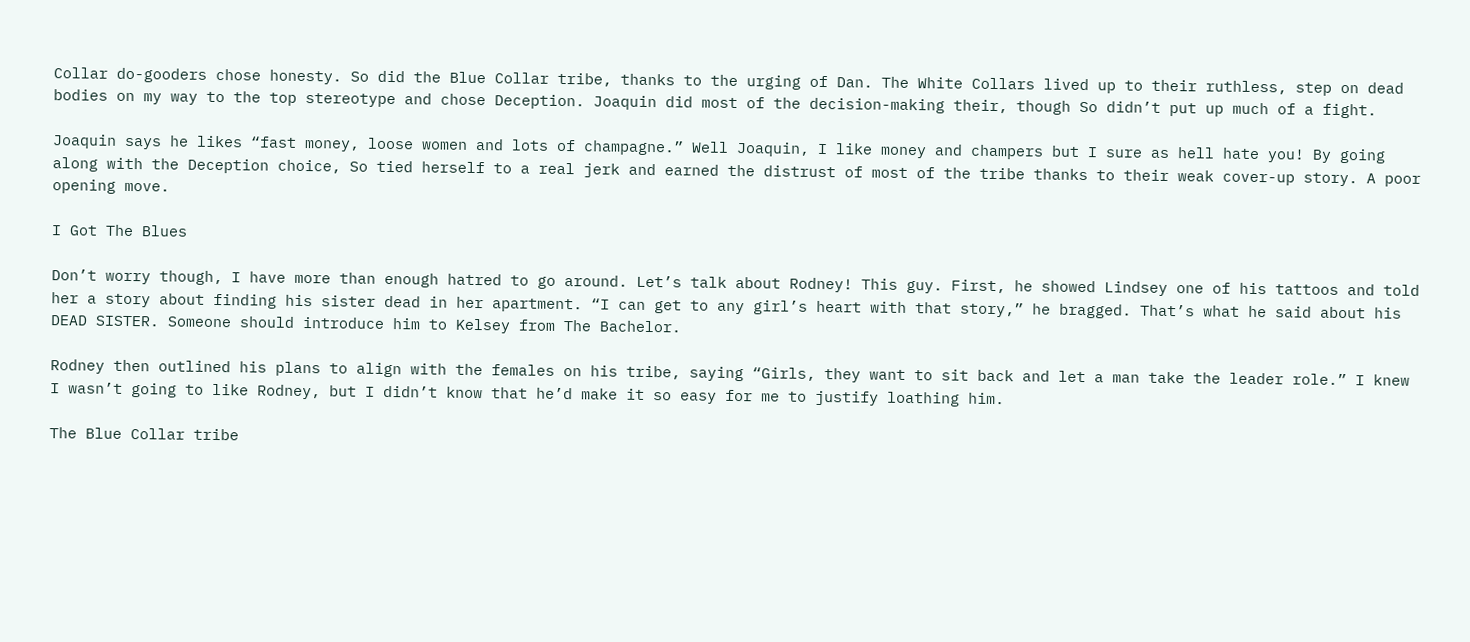Collar do-gooders chose honesty. So did the Blue Collar tribe, thanks to the urging of Dan. The White Collars lived up to their ruthless, step on dead bodies on my way to the top stereotype and chose Deception. Joaquin did most of the decision-making their, though So didn’t put up much of a fight.

Joaquin says he likes “fast money, loose women and lots of champagne.” Well Joaquin, I like money and champers but I sure as hell hate you! By going along with the Deception choice, So tied herself to a real jerk and earned the distrust of most of the tribe thanks to their weak cover-up story. A poor opening move.

I Got The Blues

Don’t worry though, I have more than enough hatred to go around. Let’s talk about Rodney! This guy. First, he showed Lindsey one of his tattoos and told her a story about finding his sister dead in her apartment. “I can get to any girl’s heart with that story,” he bragged. That’s what he said about his DEAD SISTER. Someone should introduce him to Kelsey from The Bachelor.

Rodney then outlined his plans to align with the females on his tribe, saying “Girls, they want to sit back and let a man take the leader role.” I knew I wasn’t going to like Rodney, but I didn’t know that he’d make it so easy for me to justify loathing him.

The Blue Collar tribe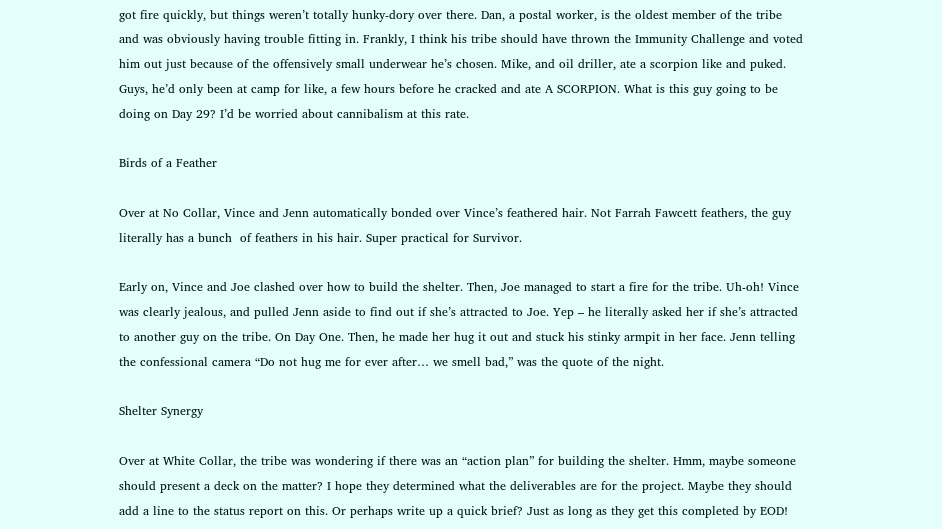got fire quickly, but things weren’t totally hunky-dory over there. Dan, a postal worker, is the oldest member of the tribe and was obviously having trouble fitting in. Frankly, I think his tribe should have thrown the Immunity Challenge and voted him out just because of the offensively small underwear he’s chosen. Mike, and oil driller, ate a scorpion like and puked. Guys, he’d only been at camp for like, a few hours before he cracked and ate A SCORPION. What is this guy going to be doing on Day 29? I’d be worried about cannibalism at this rate.

Birds of a Feather

Over at No Collar, Vince and Jenn automatically bonded over Vince’s feathered hair. Not Farrah Fawcett feathers, the guy literally has a bunch  of feathers in his hair. Super practical for Survivor.

Early on, Vince and Joe clashed over how to build the shelter. Then, Joe managed to start a fire for the tribe. Uh-oh! Vince was clearly jealous, and pulled Jenn aside to find out if she’s attracted to Joe. Yep – he literally asked her if she’s attracted to another guy on the tribe. On Day One. Then, he made her hug it out and stuck his stinky armpit in her face. Jenn telling the confessional camera “Do not hug me for ever after… we smell bad,” was the quote of the night.

Shelter Synergy

Over at White Collar, the tribe was wondering if there was an “action plan” for building the shelter. Hmm, maybe someone should present a deck on the matter? I hope they determined what the deliverables are for the project. Maybe they should add a line to the status report on this. Or perhaps write up a quick brief? Just as long as they get this completed by EOD!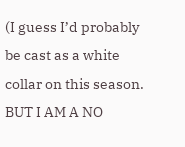(I guess I’d probably be cast as a white collar on this season. BUT I AM A NO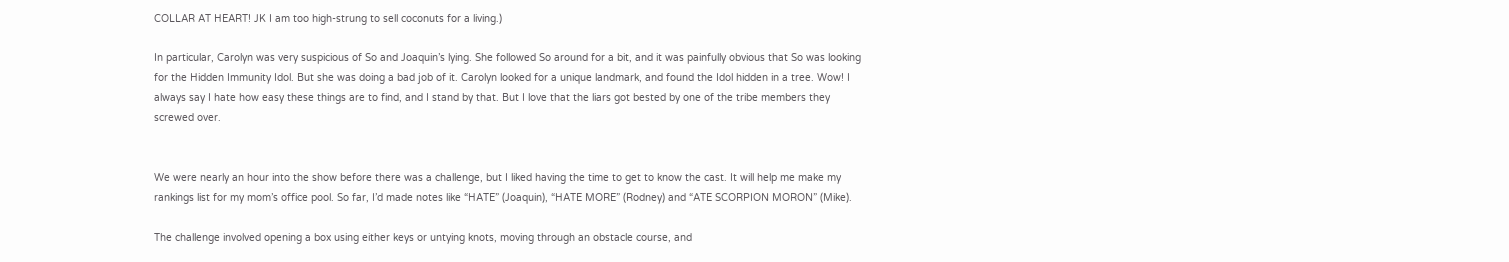COLLAR AT HEART! JK I am too high-strung to sell coconuts for a living.)

In particular, Carolyn was very suspicious of So and Joaquin’s lying. She followed So around for a bit, and it was painfully obvious that So was looking for the Hidden Immunity Idol. But she was doing a bad job of it. Carolyn looked for a unique landmark, and found the Idol hidden in a tree. Wow! I always say I hate how easy these things are to find, and I stand by that. But I love that the liars got bested by one of the tribe members they screwed over.


We were nearly an hour into the show before there was a challenge, but I liked having the time to get to know the cast. It will help me make my rankings list for my mom’s office pool. So far, I’d made notes like “HATE” (Joaquin), “HATE MORE” (Rodney) and “ATE SCORPION MORON” (Mike).

The challenge involved opening a box using either keys or untying knots, moving through an obstacle course, and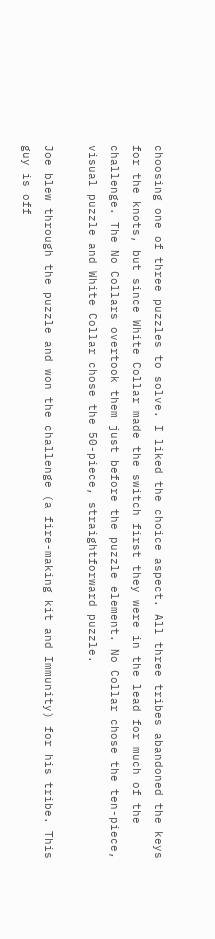choosing one of three puzzles to solve. I liked the choice aspect. All three tribes abandoned the keys for the knots, but since White Collar made the switch first they were in the lead for much of the challenge. The No Collars overtook them just before the puzzle element. No Collar chose the ten-piece, visual puzzle and White Collar chose the 50-piece, straightforward puzzle.

Joe blew through the puzzle and won the challenge (a fire-making kit and Immunity) for his tribe. This guy is off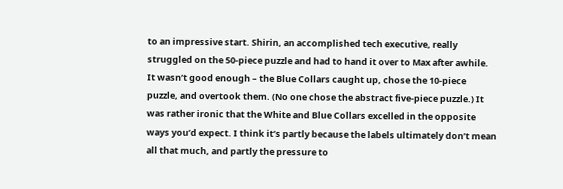to an impressive start. Shirin, an accomplished tech executive, really struggled on the 50-piece puzzle and had to hand it over to Max after awhile. It wasn’t good enough – the Blue Collars caught up, chose the 10-piece puzzle, and overtook them. (No one chose the abstract five-piece puzzle.) It was rather ironic that the White and Blue Collars excelled in the opposite ways you’d expect. I think it’s partly because the labels ultimately don’t mean all that much, and partly the pressure to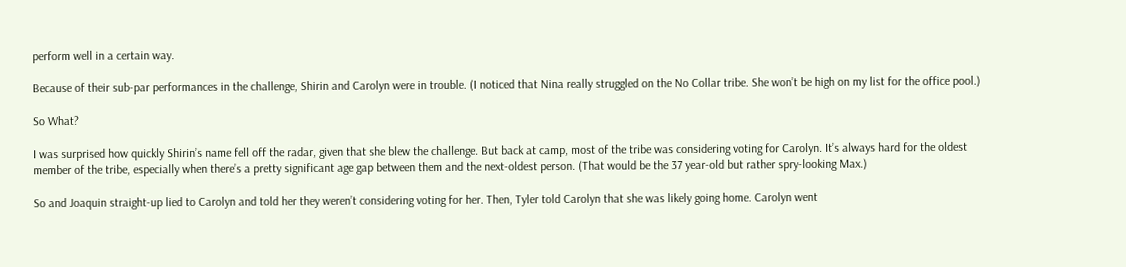perform well in a certain way.

Because of their sub-par performances in the challenge, Shirin and Carolyn were in trouble. (I noticed that Nina really struggled on the No Collar tribe. She won’t be high on my list for the office pool.)

So What?

I was surprised how quickly Shirin’s name fell off the radar, given that she blew the challenge. But back at camp, most of the tribe was considering voting for Carolyn. It’s always hard for the oldest member of the tribe, especially when there’s a pretty significant age gap between them and the next-oldest person. (That would be the 37 year-old but rather spry-looking Max.)

So and Joaquin straight-up lied to Carolyn and told her they weren’t considering voting for her. Then, Tyler told Carolyn that she was likely going home. Carolyn went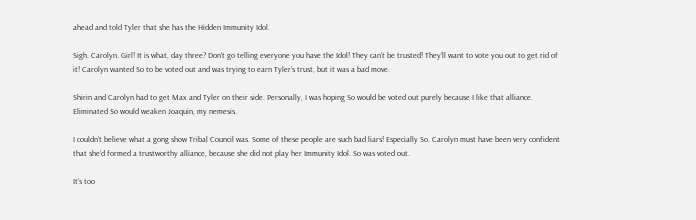ahead and told Tyler that she has the Hidden Immunity Idol.

Sigh. Carolyn. Girl! It is what, day three? Don’t go telling everyone you have the Idol! They can’t be trusted! They’ll want to vote you out to get rid of it! Carolyn wanted So to be voted out and was trying to earn Tyler’s trust, but it was a bad move.

Shirin and Carolyn had to get Max and Tyler on their side. Personally, I was hoping So would be voted out purely because I like that alliance. Eliminated So would weaken Joaquin, my nemesis.

I couldn’t believe what a gong show Tribal Council was. Some of these people are such bad liars! Especially So. Carolyn must have been very confident that she’d formed a trustworthy alliance, because she did not play her Immunity Idol. So was voted out.

It’s too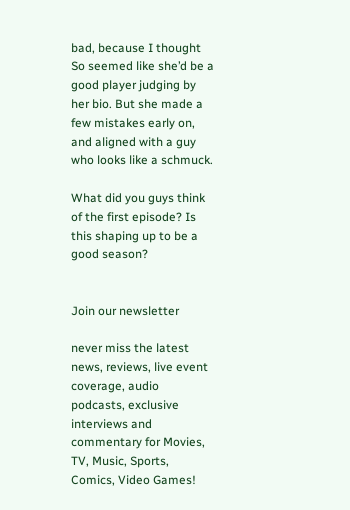bad, because I thought So seemed like she’d be a good player judging by her bio. But she made a few mistakes early on, and aligned with a guy who looks like a schmuck.

What did you guys think of the first episode? Is this shaping up to be a good season?


Join our newsletter

never miss the latest news, reviews, live event coverage, audio podcasts, exclusive interviews and commentary for Movies, TV, Music, Sports, Comics, Video Games!